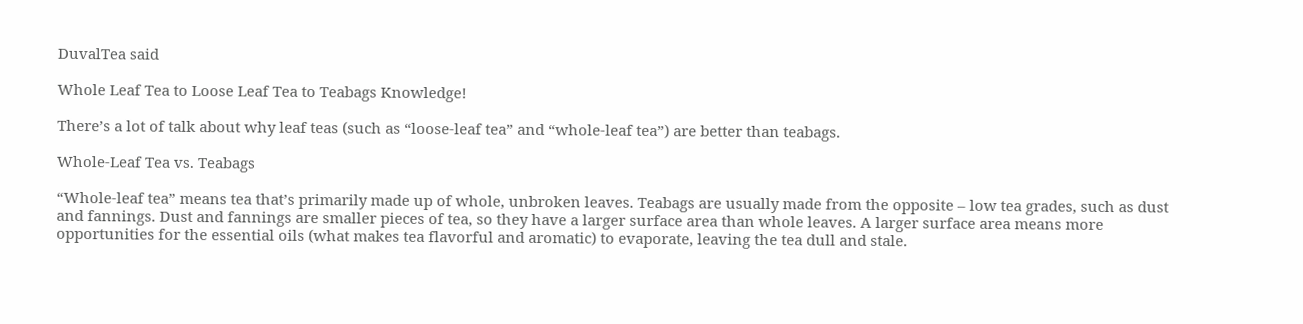DuvalTea said

Whole Leaf Tea to Loose Leaf Tea to Teabags Knowledge!

There’s a lot of talk about why leaf teas (such as “loose-leaf tea” and “whole-leaf tea”) are better than teabags.

Whole-Leaf Tea vs. Teabags

“Whole-leaf tea” means tea that’s primarily made up of whole, unbroken leaves. Teabags are usually made from the opposite – low tea grades, such as dust and fannings. Dust and fannings are smaller pieces of tea, so they have a larger surface area than whole leaves. A larger surface area means more opportunities for the essential oils (what makes tea flavorful and aromatic) to evaporate, leaving the tea dull and stale.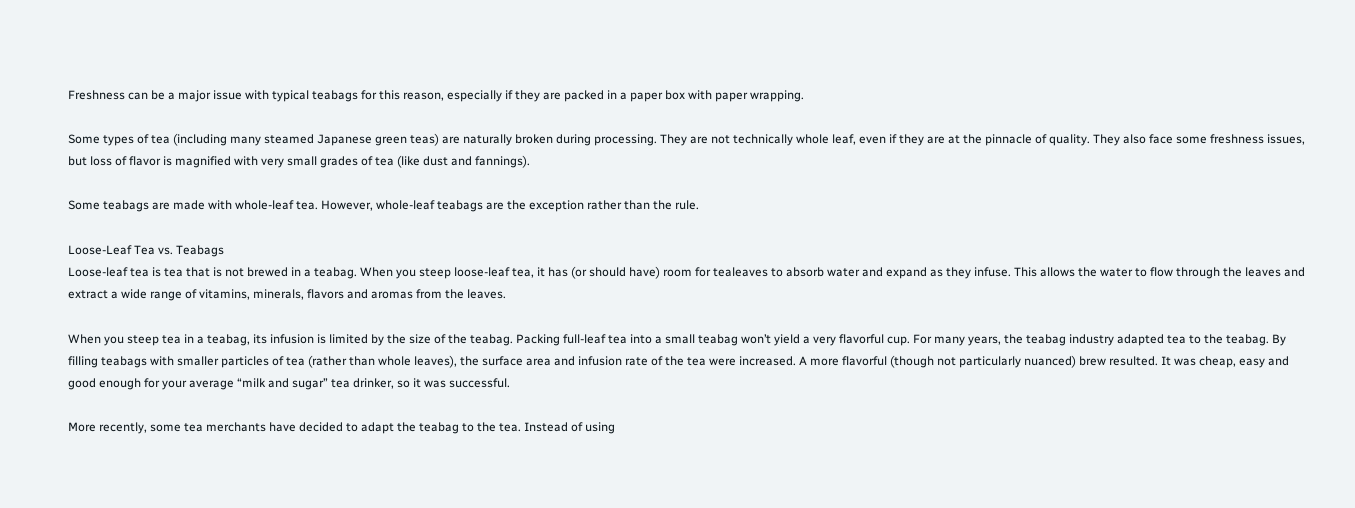Freshness can be a major issue with typical teabags for this reason, especially if they are packed in a paper box with paper wrapping.

Some types of tea (including many steamed Japanese green teas) are naturally broken during processing. They are not technically whole leaf, even if they are at the pinnacle of quality. They also face some freshness issues, but loss of flavor is magnified with very small grades of tea (like dust and fannings).

Some teabags are made with whole-leaf tea. However, whole-leaf teabags are the exception rather than the rule.

Loose-Leaf Tea vs. Teabags
Loose-leaf tea is tea that is not brewed in a teabag. When you steep loose-leaf tea, it has (or should have) room for tealeaves to absorb water and expand as they infuse. This allows the water to flow through the leaves and extract a wide range of vitamins, minerals, flavors and aromas from the leaves.

When you steep tea in a teabag, its infusion is limited by the size of the teabag. Packing full-leaf tea into a small teabag won’t yield a very flavorful cup. For many years, the teabag industry adapted tea to the teabag. By filling teabags with smaller particles of tea (rather than whole leaves), the surface area and infusion rate of the tea were increased. A more flavorful (though not particularly nuanced) brew resulted. It was cheap, easy and good enough for your average “milk and sugar” tea drinker, so it was successful.

More recently, some tea merchants have decided to adapt the teabag to the tea. Instead of using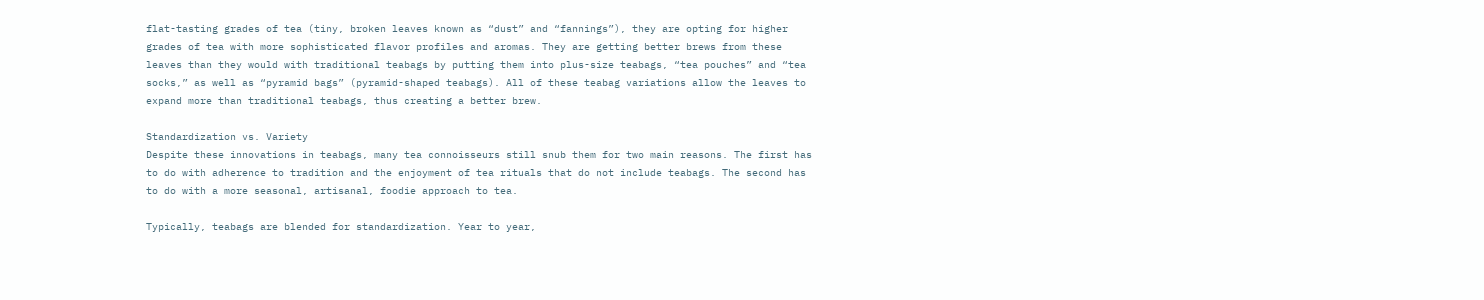flat-tasting grades of tea (tiny, broken leaves known as “dust” and “fannings”), they are opting for higher grades of tea with more sophisticated flavor profiles and aromas. They are getting better brews from these leaves than they would with traditional teabags by putting them into plus-size teabags, “tea pouches” and “tea socks,” as well as “pyramid bags” (pyramid-shaped teabags). All of these teabag variations allow the leaves to expand more than traditional teabags, thus creating a better brew.

Standardization vs. Variety
Despite these innovations in teabags, many tea connoisseurs still snub them for two main reasons. The first has to do with adherence to tradition and the enjoyment of tea rituals that do not include teabags. The second has to do with a more seasonal, artisanal, foodie approach to tea.

Typically, teabags are blended for standardization. Year to year,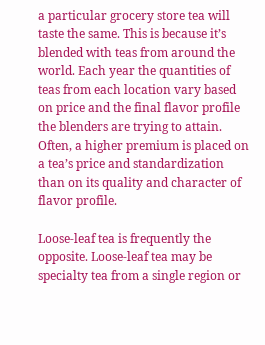a particular grocery store tea will taste the same. This is because it’s blended with teas from around the world. Each year the quantities of teas from each location vary based on price and the final flavor profile the blenders are trying to attain. Often, a higher premium is placed on a tea’s price and standardization than on its quality and character of flavor profile.

Loose-leaf tea is frequently the opposite. Loose-leaf tea may be specialty tea from a single region or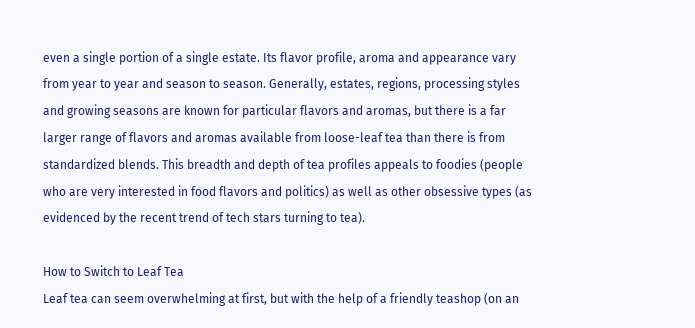even a single portion of a single estate. Its flavor profile, aroma and appearance vary from year to year and season to season. Generally, estates, regions, processing styles and growing seasons are known for particular flavors and aromas, but there is a far larger range of flavors and aromas available from loose-leaf tea than there is from standardized blends. This breadth and depth of tea profiles appeals to foodies (people who are very interested in food flavors and politics) as well as other obsessive types (as evidenced by the recent trend of tech stars turning to tea).

How to Switch to Leaf Tea
Leaf tea can seem overwhelming at first, but with the help of a friendly teashop (on an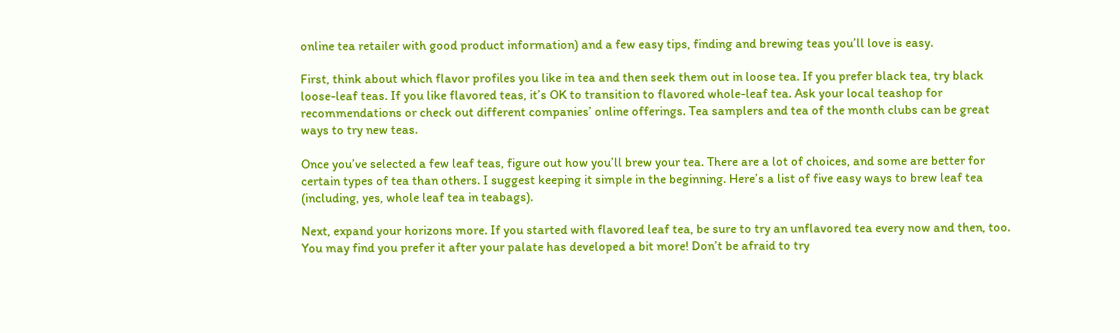online tea retailer with good product information) and a few easy tips, finding and brewing teas you’ll love is easy.

First, think about which flavor profiles you like in tea and then seek them out in loose tea. If you prefer black tea, try black loose-leaf teas. If you like flavored teas, it’s OK to transition to flavored whole-leaf tea. Ask your local teashop for recommendations or check out different companies’ online offerings. Tea samplers and tea of the month clubs can be great ways to try new teas.

Once you’ve selected a few leaf teas, figure out how you’ll brew your tea. There are a lot of choices, and some are better for certain types of tea than others. I suggest keeping it simple in the beginning. Here’s a list of five easy ways to brew leaf tea (including, yes, whole leaf tea in teabags).

Next, expand your horizons more. If you started with flavored leaf tea, be sure to try an unflavored tea every now and then, too. You may find you prefer it after your palate has developed a bit more! Don’t be afraid to try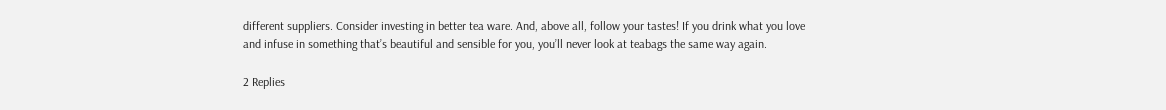different suppliers. Consider investing in better tea ware. And, above all, follow your tastes! If you drink what you love and infuse in something that’s beautiful and sensible for you, you’ll never look at teabags the same way again.

2 Replies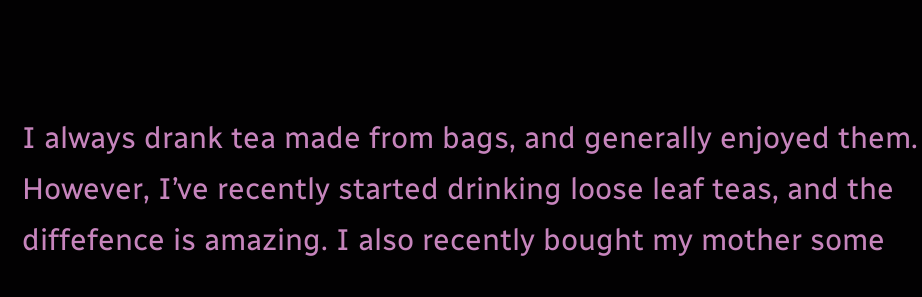I always drank tea made from bags, and generally enjoyed them. However, I’ve recently started drinking loose leaf teas, and the diffefence is amazing. I also recently bought my mother some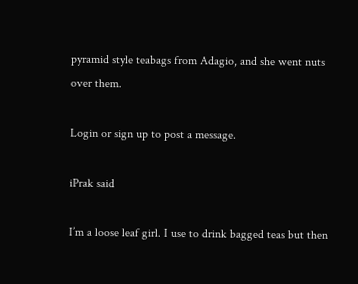pyramid style teabags from Adagio, and she went nuts over them.

Login or sign up to post a message.

iPrak said

I’m a loose leaf girl. I use to drink bagged teas but then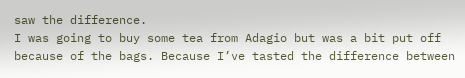saw the difference.
I was going to buy some tea from Adagio but was a bit put off because of the bags. Because I’ve tasted the difference between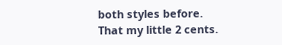both styles before.
That my little 2 cents.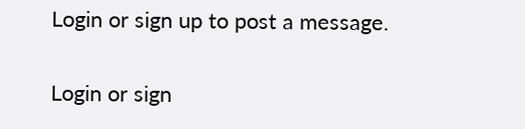Login or sign up to post a message.

Login or sign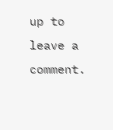up to leave a comment.